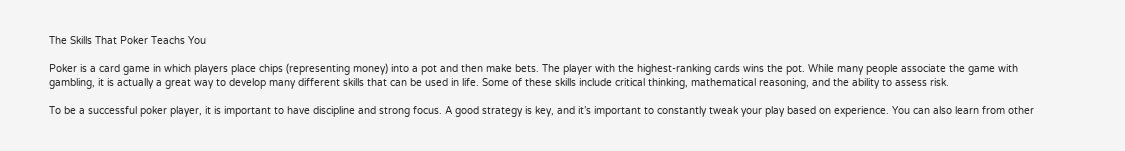The Skills That Poker Teachs You

Poker is a card game in which players place chips (representing money) into a pot and then make bets. The player with the highest-ranking cards wins the pot. While many people associate the game with gambling, it is actually a great way to develop many different skills that can be used in life. Some of these skills include critical thinking, mathematical reasoning, and the ability to assess risk.

To be a successful poker player, it is important to have discipline and strong focus. A good strategy is key, and it’s important to constantly tweak your play based on experience. You can also learn from other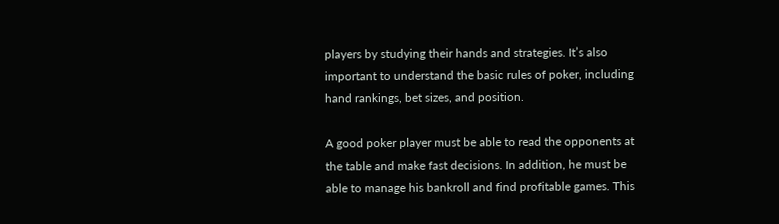players by studying their hands and strategies. It’s also important to understand the basic rules of poker, including hand rankings, bet sizes, and position.

A good poker player must be able to read the opponents at the table and make fast decisions. In addition, he must be able to manage his bankroll and find profitable games. This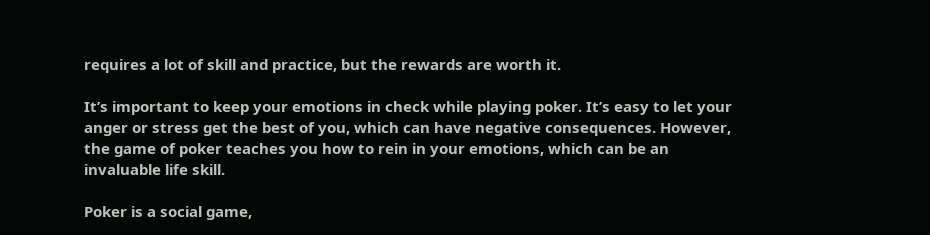requires a lot of skill and practice, but the rewards are worth it.

It’s important to keep your emotions in check while playing poker. It’s easy to let your anger or stress get the best of you, which can have negative consequences. However, the game of poker teaches you how to rein in your emotions, which can be an invaluable life skill.

Poker is a social game,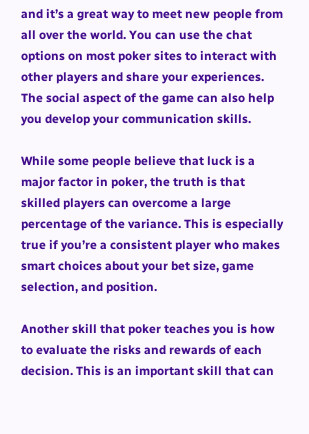and it’s a great way to meet new people from all over the world. You can use the chat options on most poker sites to interact with other players and share your experiences. The social aspect of the game can also help you develop your communication skills.

While some people believe that luck is a major factor in poker, the truth is that skilled players can overcome a large percentage of the variance. This is especially true if you’re a consistent player who makes smart choices about your bet size, game selection, and position.

Another skill that poker teaches you is how to evaluate the risks and rewards of each decision. This is an important skill that can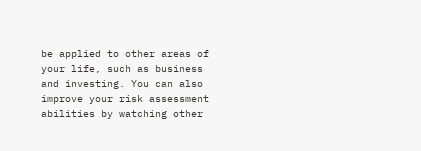be applied to other areas of your life, such as business and investing. You can also improve your risk assessment abilities by watching other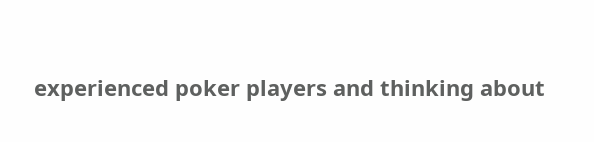experienced poker players and thinking about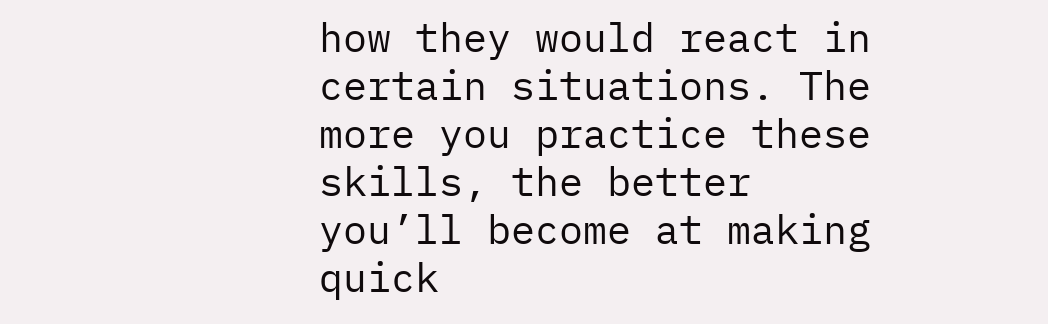how they would react in certain situations. The more you practice these skills, the better you’ll become at making quick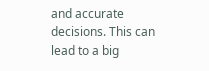and accurate decisions. This can lead to a big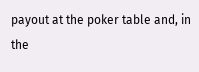payout at the poker table and, in the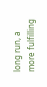long run, a more fulfilling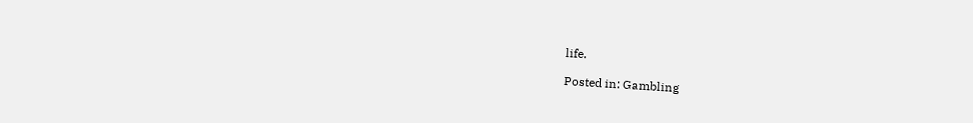life.

Posted in: Gambling